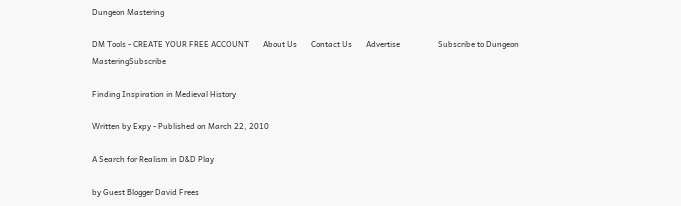Dungeon Mastering

DM Tools - CREATE YOUR FREE ACCOUNT       About Us       Contact Us       Advertise                   Subscribe to Dungeon MasteringSubscribe

Finding Inspiration in Medieval History

Written by Expy - Published on March 22, 2010

A Search for Realism in D&D Play

by Guest Blogger David Frees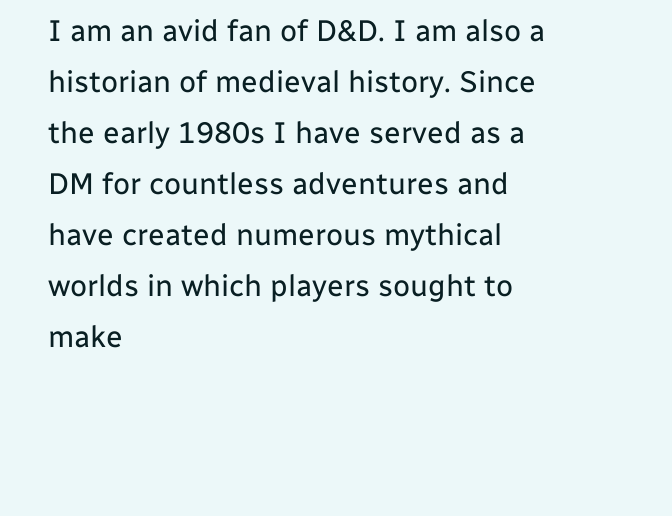I am an avid fan of D&D. I am also a historian of medieval history. Since the early 1980s I have served as a DM for countless adventures and have created numerous mythical worlds in which players sought to make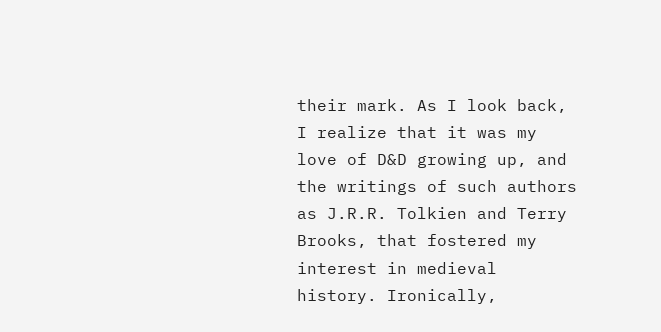their mark. As I look back, I realize that it was my love of D&D growing up, and the writings of such authors as J.R.R. Tolkien and Terry Brooks, that fostered my interest in medieval history. Ironically,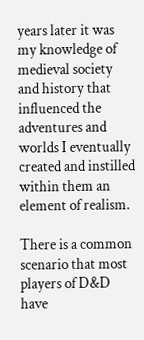years later it was my knowledge of medieval society and history that influenced the adventures and worlds I eventually created and instilled within them an element of realism.

There is a common scenario that most players of D&D have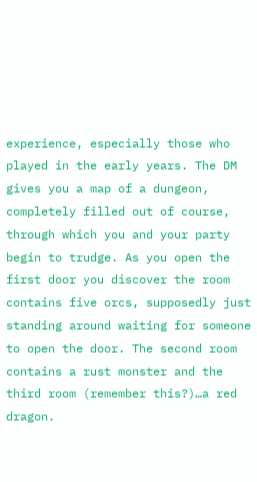experience, especially those who played in the early years. The DM gives you a map of a dungeon, completely filled out of course, through which you and your party begin to trudge. As you open the first door you discover the room contains five orcs, supposedly just standing around waiting for someone to open the door. The second room contains a rust monster and the third room (remember this?)…a red dragon.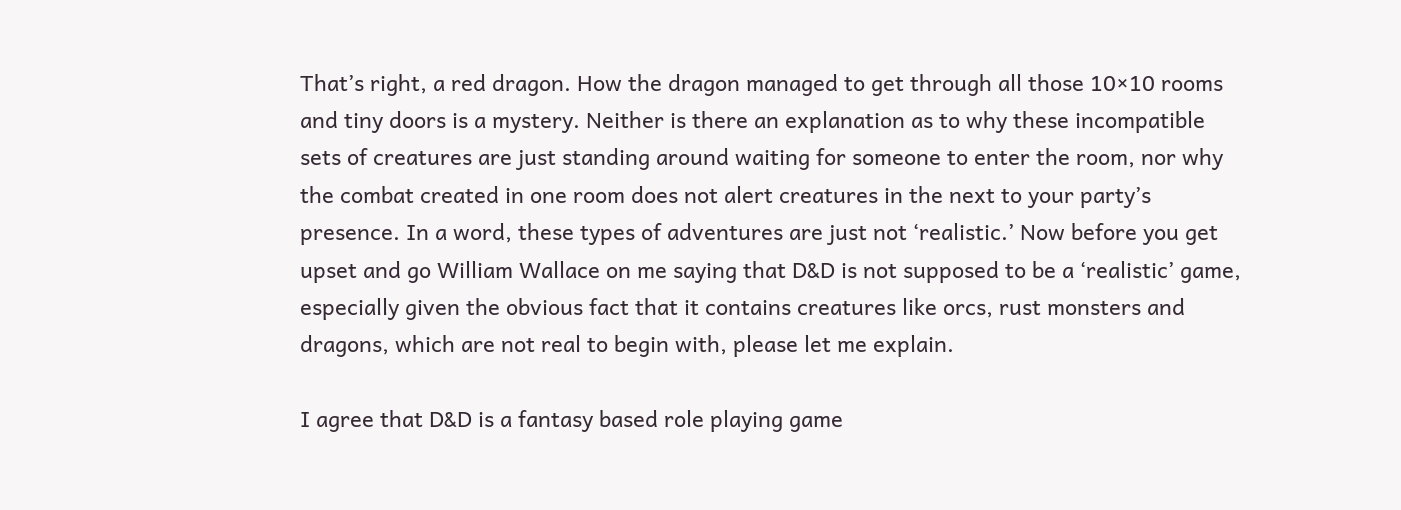That’s right, a red dragon. How the dragon managed to get through all those 10×10 rooms and tiny doors is a mystery. Neither is there an explanation as to why these incompatible sets of creatures are just standing around waiting for someone to enter the room, nor why the combat created in one room does not alert creatures in the next to your party’s presence. In a word, these types of adventures are just not ‘realistic.’ Now before you get upset and go William Wallace on me saying that D&D is not supposed to be a ‘realistic’ game, especially given the obvious fact that it contains creatures like orcs, rust monsters and dragons, which are not real to begin with, please let me explain.

I agree that D&D is a fantasy based role playing game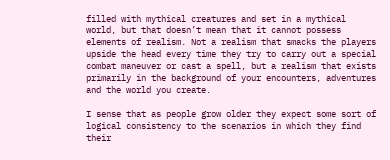filled with mythical creatures and set in a mythical world, but that doesn’t mean that it cannot possess elements of realism. Not a realism that smacks the players upside the head every time they try to carry out a special combat maneuver or cast a spell, but a realism that exists primarily in the background of your encounters, adventures and the world you create.

I sense that as people grow older they expect some sort of logical consistency to the scenarios in which they find their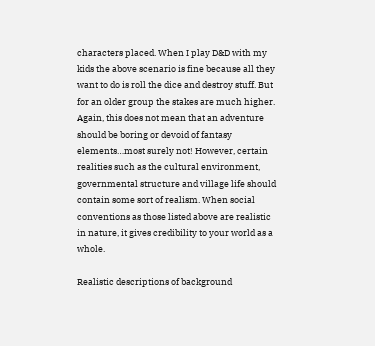characters placed. When I play D&D with my kids the above scenario is fine because all they want to do is roll the dice and destroy stuff. But for an older group the stakes are much higher. Again, this does not mean that an adventure should be boring or devoid of fantasy elements…most surely not! However, certain realities such as the cultural environment, governmental structure and village life should contain some sort of realism. When social conventions as those listed above are realistic in nature, it gives credibility to your world as a whole.

Realistic descriptions of background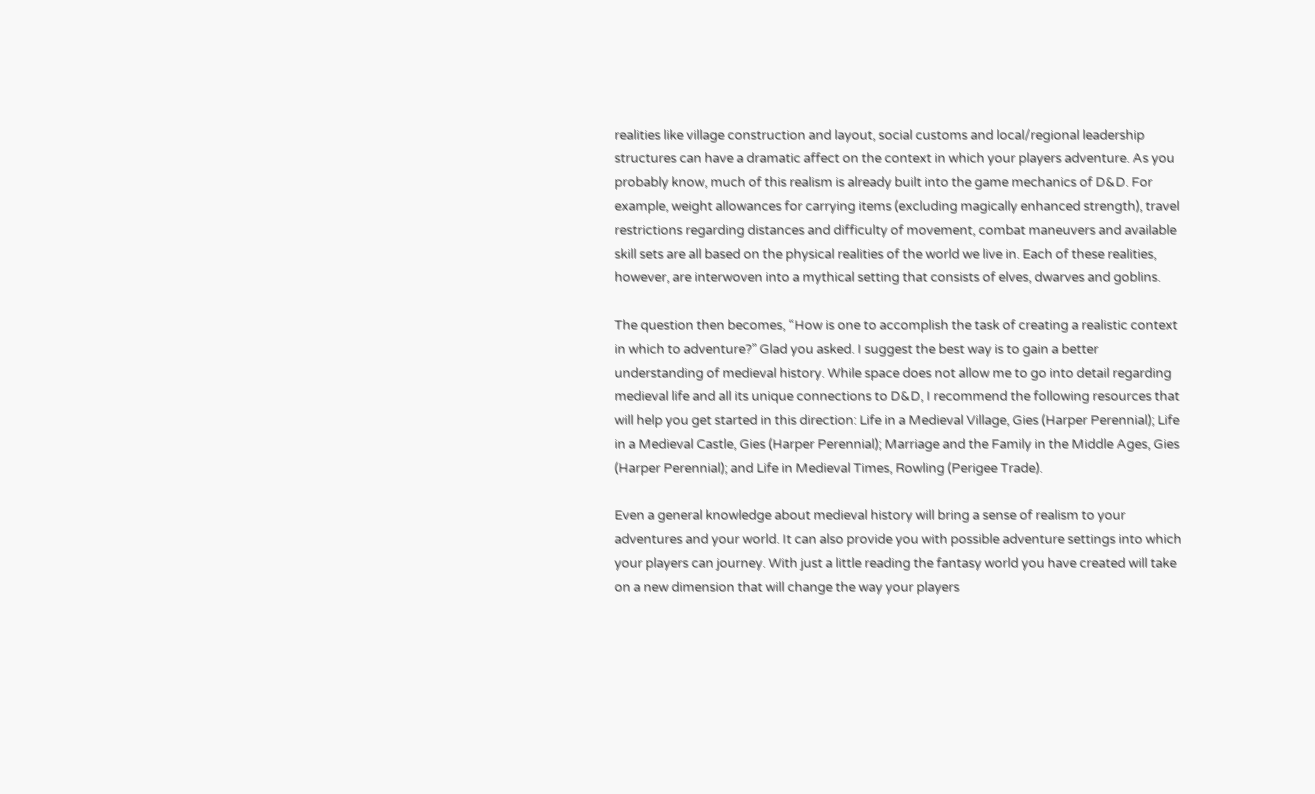realities like village construction and layout, social customs and local/regional leadership structures can have a dramatic affect on the context in which your players adventure. As you probably know, much of this realism is already built into the game mechanics of D&D. For example, weight allowances for carrying items (excluding magically enhanced strength), travel restrictions regarding distances and difficulty of movement, combat maneuvers and available skill sets are all based on the physical realities of the world we live in. Each of these realities, however, are interwoven into a mythical setting that consists of elves, dwarves and goblins.

The question then becomes, “How is one to accomplish the task of creating a realistic context in which to adventure?” Glad you asked. I suggest the best way is to gain a better understanding of medieval history. While space does not allow me to go into detail regarding medieval life and all its unique connections to D&D, I recommend the following resources that will help you get started in this direction: Life in a Medieval Village, Gies (Harper Perennial); Life in a Medieval Castle, Gies (Harper Perennial); Marriage and the Family in the Middle Ages, Gies (Harper Perennial); and Life in Medieval Times, Rowling (Perigee Trade).

Even a general knowledge about medieval history will bring a sense of realism to your adventures and your world. It can also provide you with possible adventure settings into which your players can journey. With just a little reading the fantasy world you have created will take on a new dimension that will change the way your players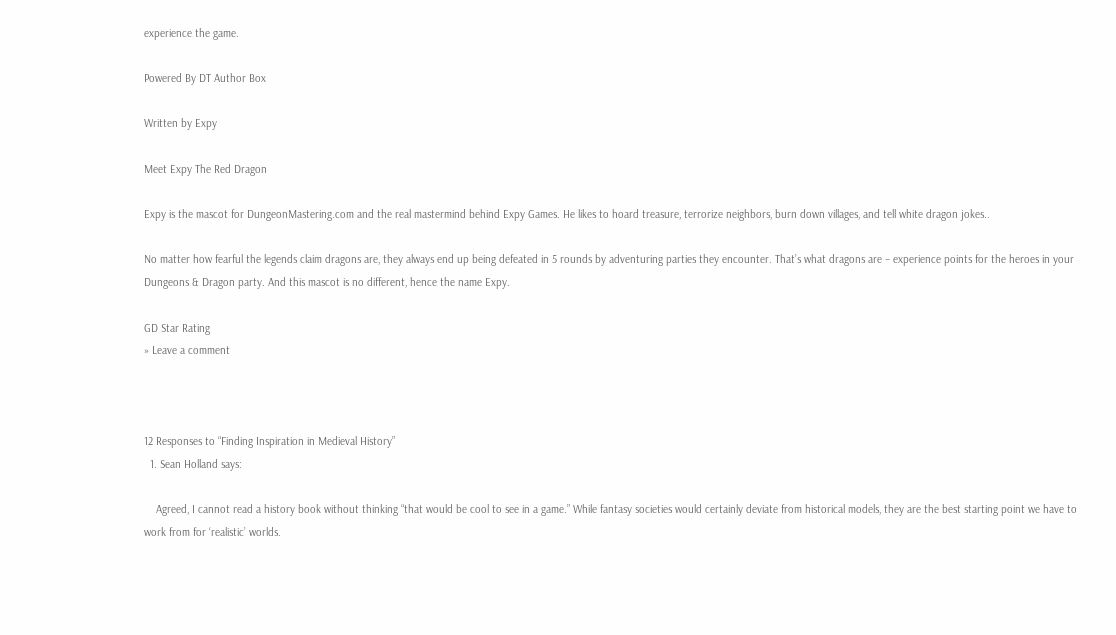experience the game.

Powered By DT Author Box

Written by Expy

Meet Expy The Red Dragon

Expy is the mascot for DungeonMastering.com and the real mastermind behind Expy Games. He likes to hoard treasure, terrorize neighbors, burn down villages, and tell white dragon jokes..

No matter how fearful the legends claim dragons are, they always end up being defeated in 5 rounds by adventuring parties they encounter. That’s what dragons are – experience points for the heroes in your Dungeons & Dragon party. And this mascot is no different, hence the name Expy.

GD Star Rating
» Leave a comment



12 Responses to “Finding Inspiration in Medieval History”
  1. Sean Holland says:

    Agreed, I cannot read a history book without thinking “that would be cool to see in a game.” While fantasy societies would certainly deviate from historical models, they are the best starting point we have to work from for ‘realistic’ worlds.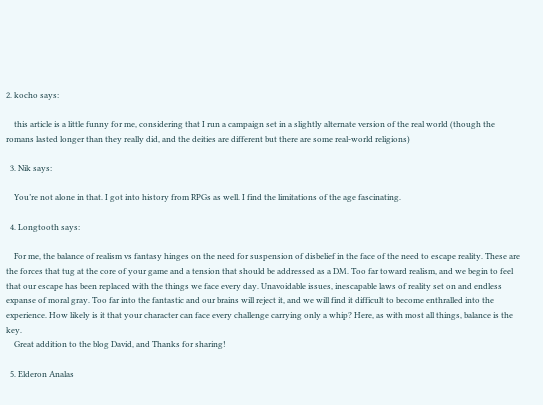2. kocho says:

    this article is a little funny for me, considering that I run a campaign set in a slightly alternate version of the real world (though the romans lasted longer than they really did, and the deities are different but there are some real-world religions)

  3. Nik says:

    You’re not alone in that. I got into history from RPGs as well. I find the limitations of the age fascinating.

  4. Longtooth says:

    For me, the balance of realism vs fantasy hinges on the need for suspension of disbelief in the face of the need to escape reality. These are the forces that tug at the core of your game and a tension that should be addressed as a DM. Too far toward realism, and we begin to feel that our escape has been replaced with the things we face every day. Unavoidable issues, inescapable laws of reality set on and endless expanse of moral gray. Too far into the fantastic and our brains will reject it, and we will find it difficult to become enthralled into the experience. How likely is it that your character can face every challenge carrying only a whip? Here, as with most all things, balance is the key.
    Great addition to the blog David, and Thanks for sharing!

  5. Elderon Analas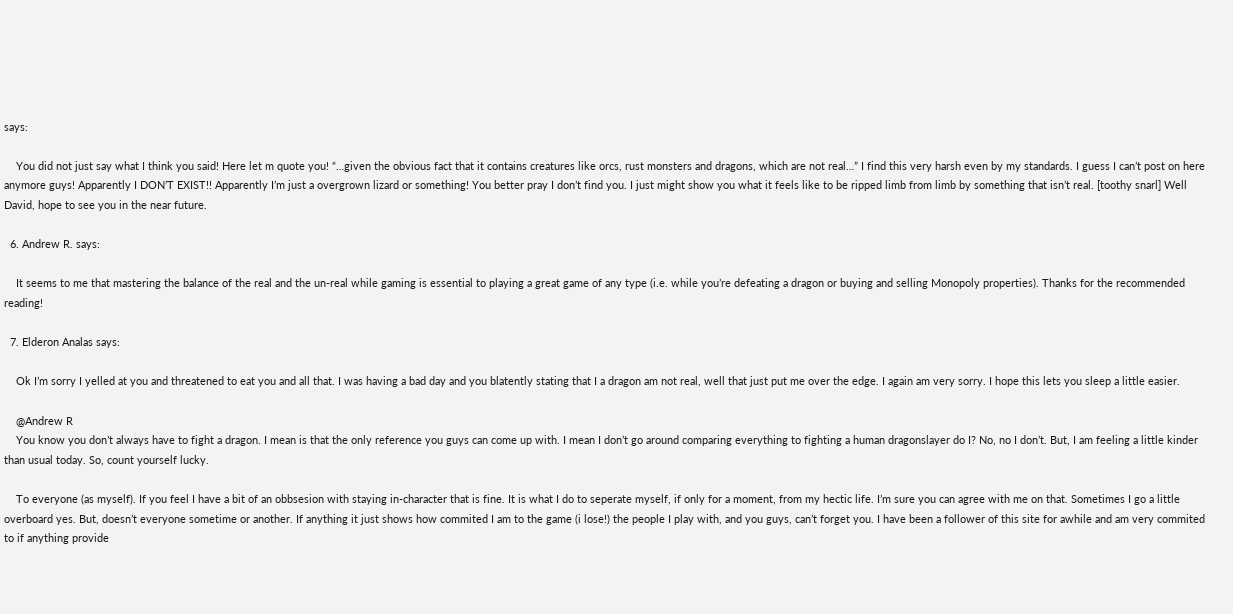says:

    You did not just say what I think you said! Here let m quote you! “…given the obvious fact that it contains creatures like orcs, rust monsters and dragons, which are not real…” I find this very harsh even by my standards. I guess I can’t post on here anymore guys! Apparently I DON’T EXIST!! Apparently I’m just a overgrown lizard or something! You better pray I don’t find you. I just might show you what it feels like to be ripped limb from limb by something that isn’t real. [toothy snarl] Well David, hope to see you in the near future.

  6. Andrew R. says:

    It seems to me that mastering the balance of the real and the un-real while gaming is essential to playing a great game of any type (i.e. while you’re defeating a dragon or buying and selling Monopoly properties). Thanks for the recommended reading!

  7. Elderon Analas says:

    Ok I’m sorry I yelled at you and threatened to eat you and all that. I was having a bad day and you blatently stating that I a dragon am not real, well that just put me over the edge. I again am very sorry. I hope this lets you sleep a little easier.

    @Andrew R
    You know you don’t always have to fight a dragon. I mean is that the only reference you guys can come up with. I mean I don’t go around comparing everything to fighting a human dragonslayer do I? No, no I don’t. But, I am feeling a little kinder than usual today. So, count yourself lucky.

    To everyone (as myself). If you feel I have a bit of an obbsesion with staying in-character that is fine. It is what I do to seperate myself, if only for a moment, from my hectic life. I’m sure you can agree with me on that. Sometimes I go a little overboard yes. But, doesn’t everyone sometime or another. If anything it just shows how commited I am to the game (i lose!) the people I play with, and you guys, can’t forget you. I have been a follower of this site for awhile and am very commited to if anything provide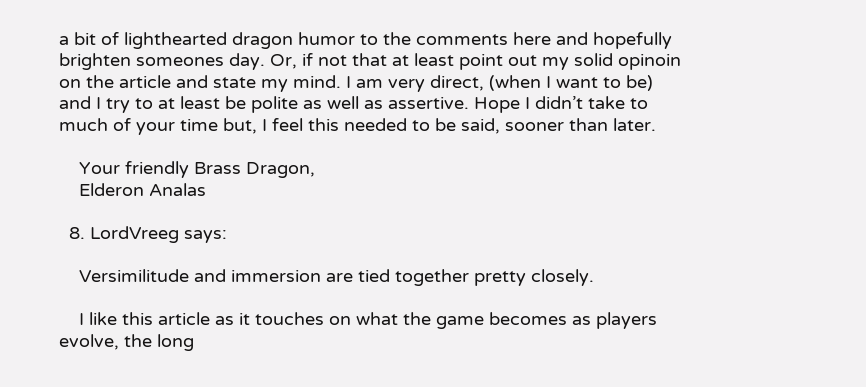a bit of lighthearted dragon humor to the comments here and hopefully brighten someones day. Or, if not that at least point out my solid opinoin on the article and state my mind. I am very direct, (when I want to be) and I try to at least be polite as well as assertive. Hope I didn’t take to much of your time but, I feel this needed to be said, sooner than later.

    Your friendly Brass Dragon,
    Elderon Analas

  8. LordVreeg says:

    Versimilitude and immersion are tied together pretty closely.

    I like this article as it touches on what the game becomes as players evolve, the long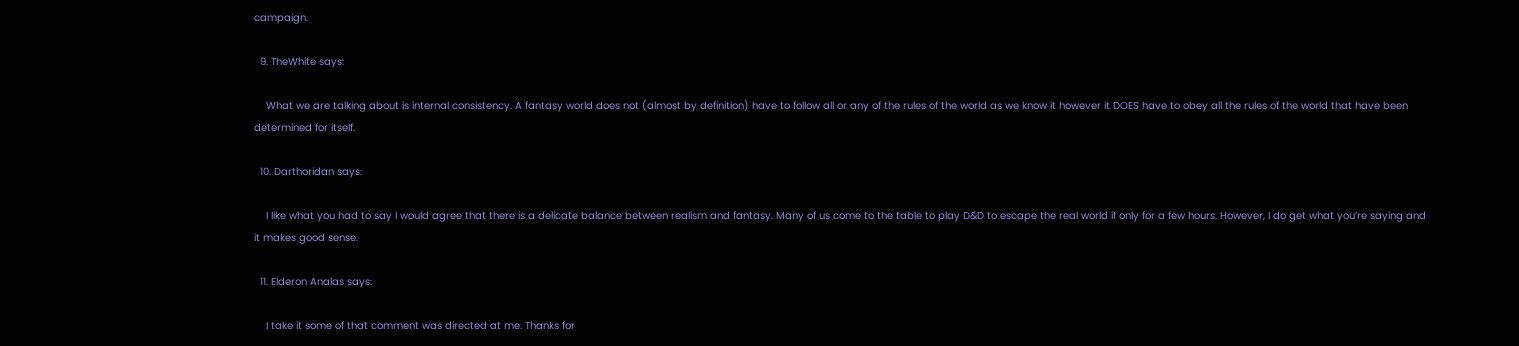campaign.

  9. TheWhite says:

    What we are talking about is internal consistency. A fantasy world does not (almost by definition) have to follow all or any of the rules of the world as we know it however it DOES have to obey all the rules of the world that have been determined for itself.

  10. Darthoridan says:

    I like what you had to say I would agree that there is a delicate balance between realism and fantasy. Many of us come to the table to play D&D to escape the real world if only for a few hours. However, I do get what you’re saying and it makes good sense.

  11. Elderon Analas says:

    I take it some of that comment was directed at me. Thanks for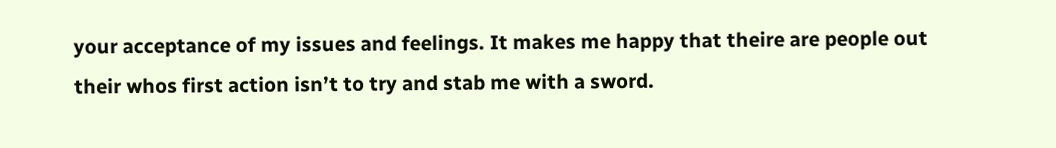your acceptance of my issues and feelings. It makes me happy that theire are people out their whos first action isn’t to try and stab me with a sword.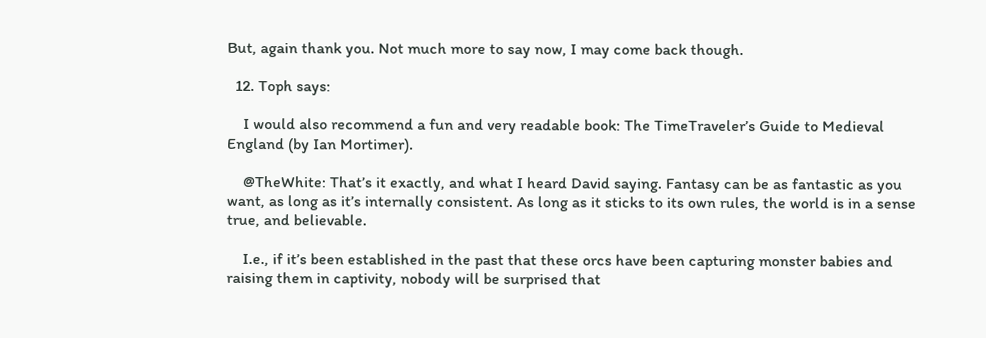But, again thank you. Not much more to say now, I may come back though.

  12. Toph says:

    I would also recommend a fun and very readable book: The TimeTraveler’s Guide to Medieval England (by Ian Mortimer).

    @TheWhite: That’s it exactly, and what I heard David saying. Fantasy can be as fantastic as you want, as long as it’s internally consistent. As long as it sticks to its own rules, the world is in a sense true, and believable.

    I.e., if it’s been established in the past that these orcs have been capturing monster babies and raising them in captivity, nobody will be surprised that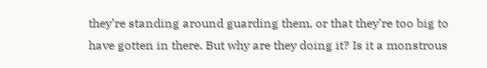they’re standing around guarding them, or that they’re too big to have gotten in there. But why are they doing it? Is it a monstrous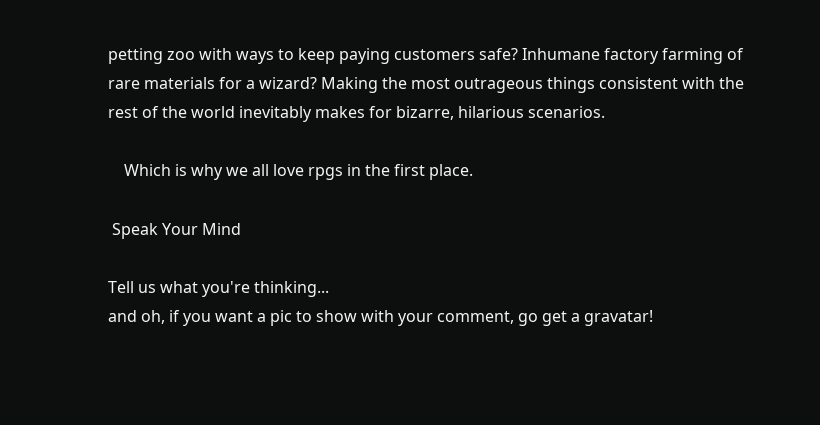petting zoo with ways to keep paying customers safe? Inhumane factory farming of rare materials for a wizard? Making the most outrageous things consistent with the rest of the world inevitably makes for bizarre, hilarious scenarios.

    Which is why we all love rpgs in the first place.

 Speak Your Mind

Tell us what you're thinking...
and oh, if you want a pic to show with your comment, go get a gravatar!